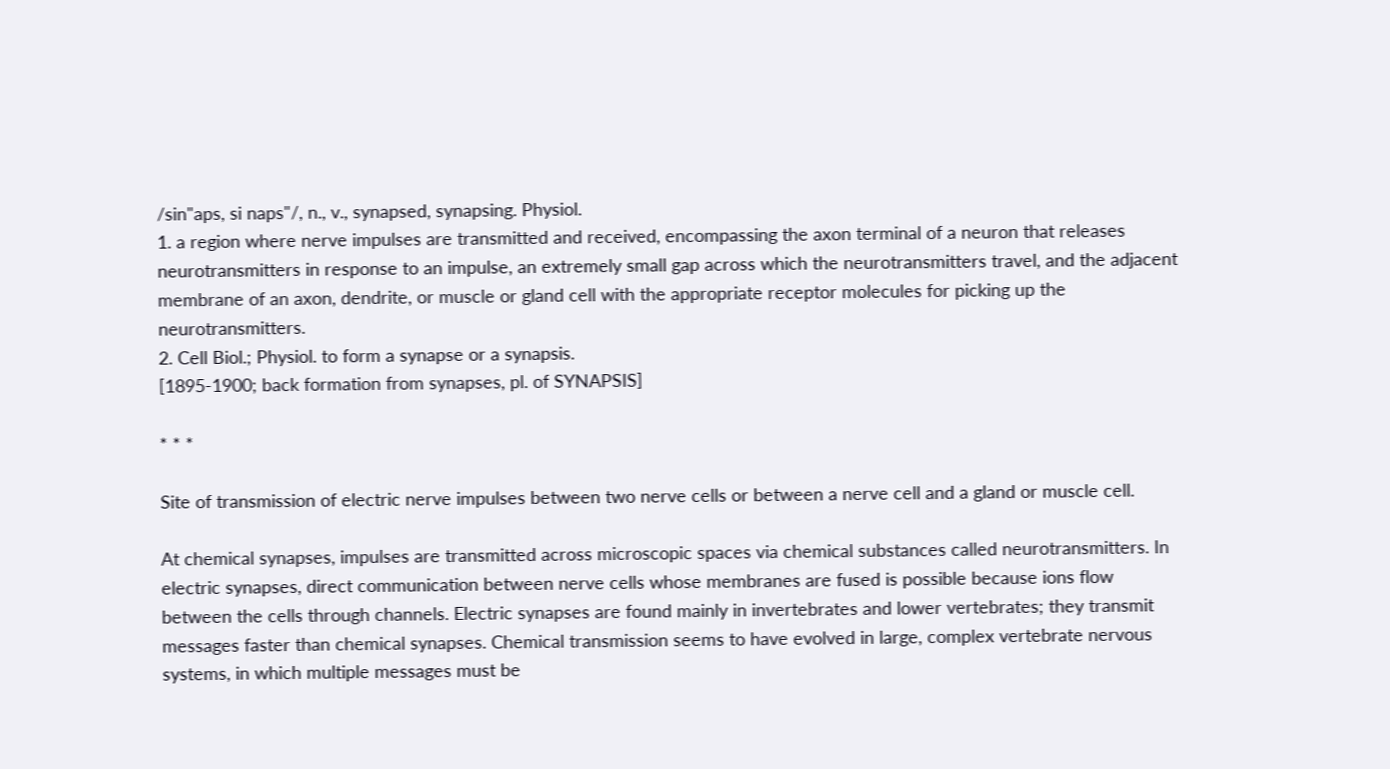/sin"aps, si naps"/, n., v., synapsed, synapsing. Physiol.
1. a region where nerve impulses are transmitted and received, encompassing the axon terminal of a neuron that releases neurotransmitters in response to an impulse, an extremely small gap across which the neurotransmitters travel, and the adjacent membrane of an axon, dendrite, or muscle or gland cell with the appropriate receptor molecules for picking up the neurotransmitters.
2. Cell Biol.; Physiol. to form a synapse or a synapsis.
[1895-1900; back formation from synapses, pl. of SYNAPSIS]

* * *

Site of transmission of electric nerve impulses between two nerve cells or between a nerve cell and a gland or muscle cell.

At chemical synapses, impulses are transmitted across microscopic spaces via chemical substances called neurotransmitters. In electric synapses, direct communication between nerve cells whose membranes are fused is possible because ions flow between the cells through channels. Electric synapses are found mainly in invertebrates and lower vertebrates; they transmit messages faster than chemical synapses. Chemical transmission seems to have evolved in large, complex vertebrate nervous systems, in which multiple messages must be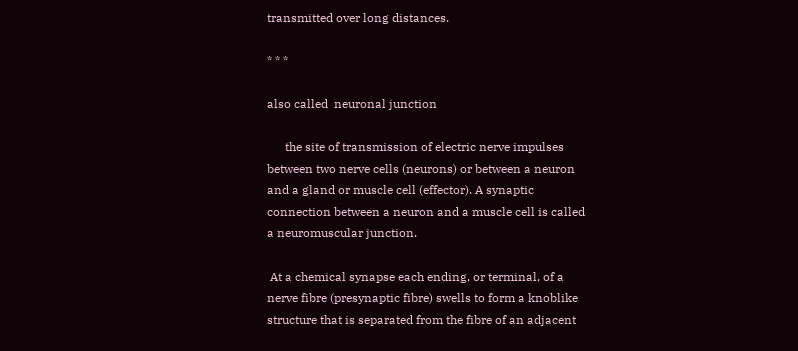transmitted over long distances.

* * *

also called  neuronal junction

      the site of transmission of electric nerve impulses between two nerve cells (neurons) or between a neuron and a gland or muscle cell (effector). A synaptic connection between a neuron and a muscle cell is called a neuromuscular junction.

 At a chemical synapse each ending, or terminal, of a nerve fibre (presynaptic fibre) swells to form a knoblike structure that is separated from the fibre of an adjacent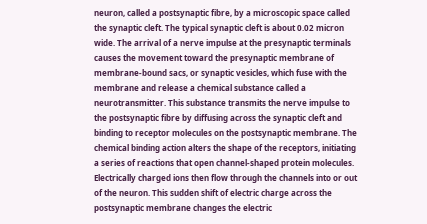neuron, called a postsynaptic fibre, by a microscopic space called the synaptic cleft. The typical synaptic cleft is about 0.02 micron wide. The arrival of a nerve impulse at the presynaptic terminals causes the movement toward the presynaptic membrane of membrane-bound sacs, or synaptic vesicles, which fuse with the membrane and release a chemical substance called a neurotransmitter. This substance transmits the nerve impulse to the postsynaptic fibre by diffusing across the synaptic cleft and binding to receptor molecules on the postsynaptic membrane. The chemical binding action alters the shape of the receptors, initiating a series of reactions that open channel-shaped protein molecules. Electrically charged ions then flow through the channels into or out of the neuron. This sudden shift of electric charge across the postsynaptic membrane changes the electric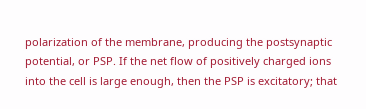polarization of the membrane, producing the postsynaptic potential, or PSP. If the net flow of positively charged ions into the cell is large enough, then the PSP is excitatory; that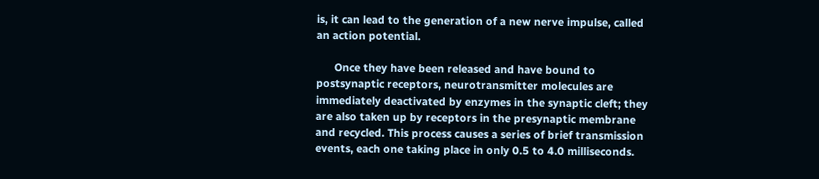is, it can lead to the generation of a new nerve impulse, called an action potential.

      Once they have been released and have bound to postsynaptic receptors, neurotransmitter molecules are immediately deactivated by enzymes in the synaptic cleft; they are also taken up by receptors in the presynaptic membrane and recycled. This process causes a series of brief transmission events, each one taking place in only 0.5 to 4.0 milliseconds.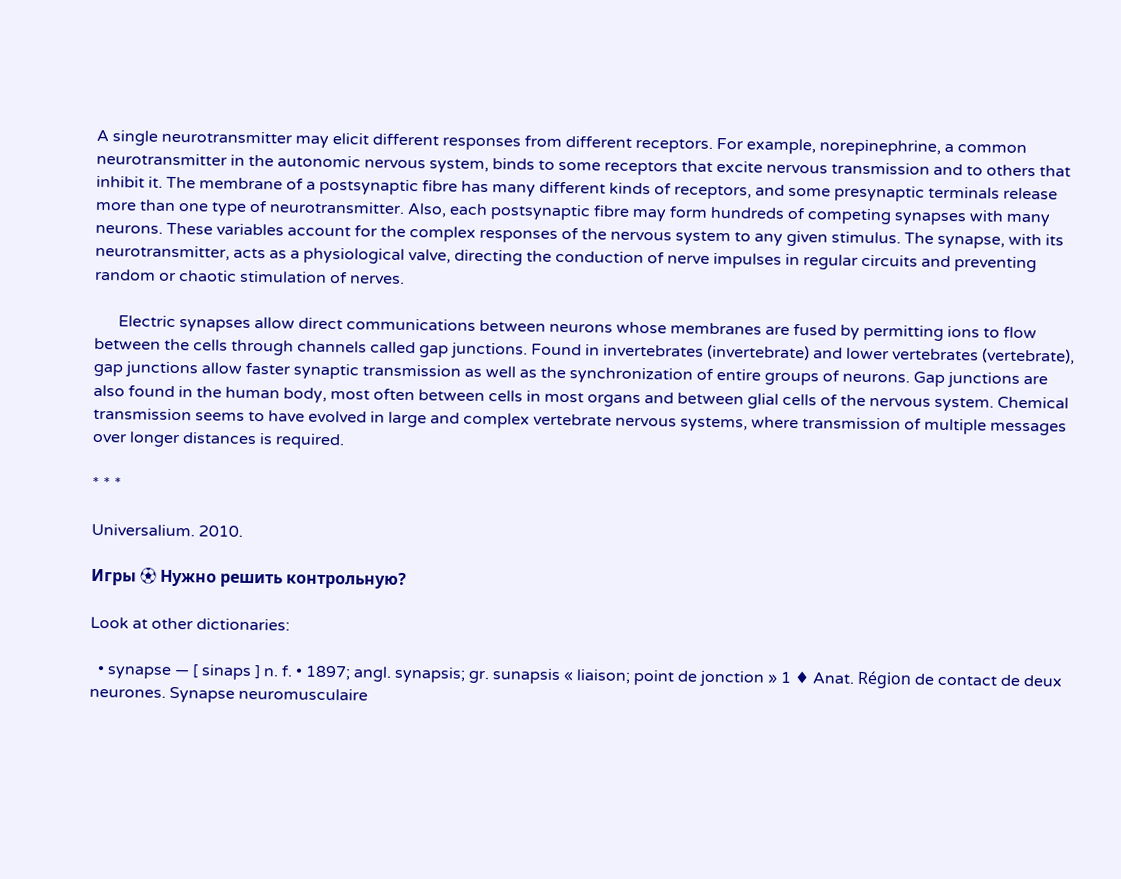A single neurotransmitter may elicit different responses from different receptors. For example, norepinephrine, a common neurotransmitter in the autonomic nervous system, binds to some receptors that excite nervous transmission and to others that inhibit it. The membrane of a postsynaptic fibre has many different kinds of receptors, and some presynaptic terminals release more than one type of neurotransmitter. Also, each postsynaptic fibre may form hundreds of competing synapses with many neurons. These variables account for the complex responses of the nervous system to any given stimulus. The synapse, with its neurotransmitter, acts as a physiological valve, directing the conduction of nerve impulses in regular circuits and preventing random or chaotic stimulation of nerves.

      Electric synapses allow direct communications between neurons whose membranes are fused by permitting ions to flow between the cells through channels called gap junctions. Found in invertebrates (invertebrate) and lower vertebrates (vertebrate), gap junctions allow faster synaptic transmission as well as the synchronization of entire groups of neurons. Gap junctions are also found in the human body, most often between cells in most organs and between glial cells of the nervous system. Chemical transmission seems to have evolved in large and complex vertebrate nervous systems, where transmission of multiple messages over longer distances is required.

* * *

Universalium. 2010.

Игры ⚽ Нужно решить контрольную?

Look at other dictionaries:

  • synapse — [ sinaps ] n. f. • 1897; angl. synapsis; gr. sunapsis « liaison; point de jonction » 1 ♦ Anat. Région de contact de deux neurones. Synapse neuromusculaire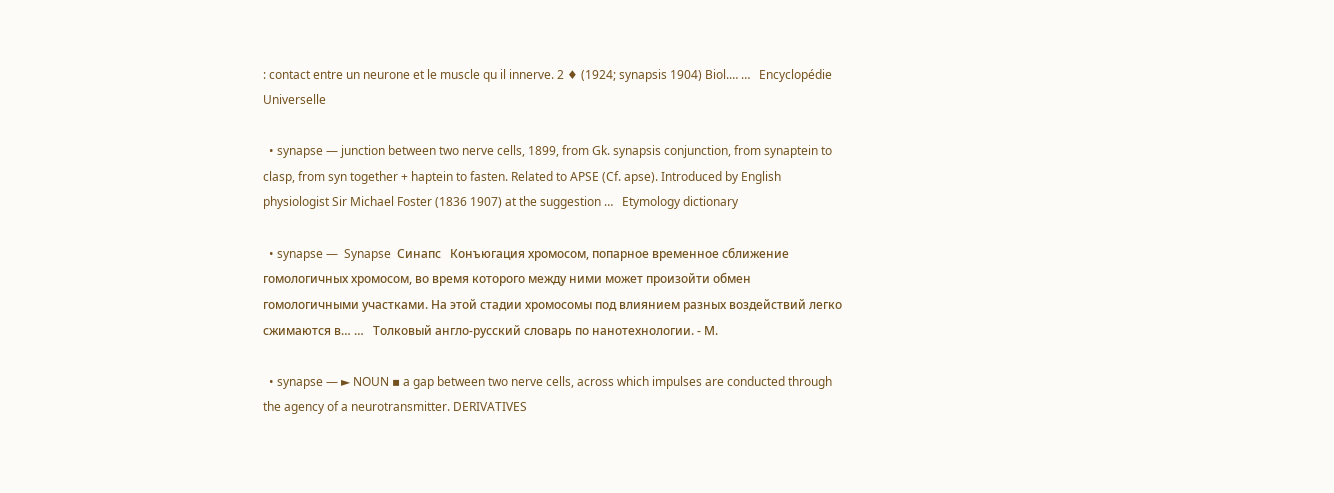: contact entre un neurone et le muscle qu il innerve. 2 ♦ (1924; synapsis 1904) Biol.… …   Encyclopédie Universelle

  • synapse — junction between two nerve cells, 1899, from Gk. synapsis conjunction, from synaptein to clasp, from syn together + haptein to fasten. Related to APSE (Cf. apse). Introduced by English physiologist Sir Michael Foster (1836 1907) at the suggestion …   Etymology dictionary

  • synapse —  Synapse  Синапс   Конъюгация хромосом, попарное временное сближение гомологичных хромосом, во время которого между ними может произойти обмен гомологичными участками. На этой стадии хромосомы под влиянием разных воздействий легко сжимаются в… …   Толковый англо-русский словарь по нанотехнологии. - М.

  • synapse — ► NOUN ▪ a gap between two nerve cells, across which impulses are conducted through the agency of a neurotransmitter. DERIVATIVES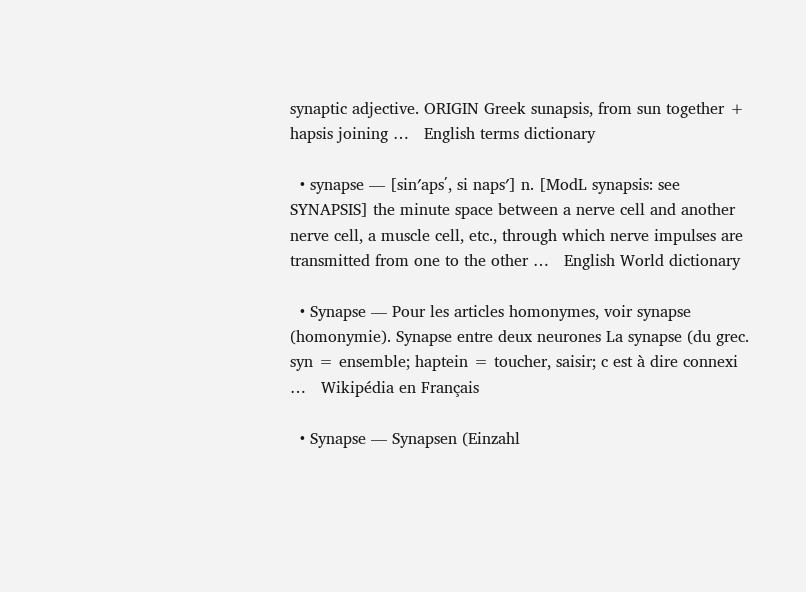synaptic adjective. ORIGIN Greek sunapsis, from sun together + hapsis joining …   English terms dictionary

  • synapse — [sin′aps΄, si naps′] n. [ModL synapsis: see SYNAPSIS] the minute space between a nerve cell and another nerve cell, a muscle cell, etc., through which nerve impulses are transmitted from one to the other …   English World dictionary

  • Synapse — Pour les articles homonymes, voir synapse (homonymie). Synapse entre deux neurones La synapse (du grec. syn = ensemble; haptein = toucher, saisir; c est à dire connexi …   Wikipédia en Français

  • Synapse — Synapsen (Einzahl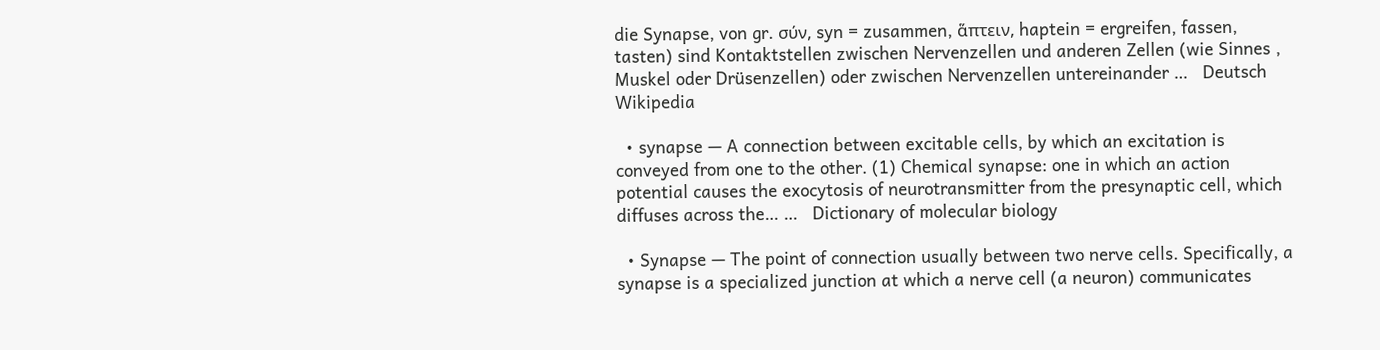die Synapse, von gr. σύν, syn = zusammen, ἅπτειν, haptein = ergreifen, fassen, tasten) sind Kontaktstellen zwischen Nervenzellen und anderen Zellen (wie Sinnes , Muskel oder Drüsenzellen) oder zwischen Nervenzellen untereinander …   Deutsch Wikipedia

  • synapse — A connection between excitable cells, by which an excitation is conveyed from one to the other. (1) Chemical synapse: one in which an action potential causes the exocytosis of neurotransmitter from the presynaptic cell, which diffuses across the… …   Dictionary of molecular biology

  • Synapse — The point of connection usually between two nerve cells. Specifically, a synapse is a specialized junction at which a nerve cell (a neuron) communicates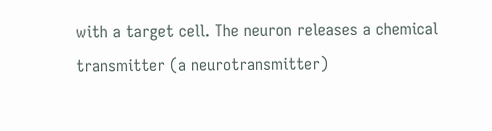with a target cell. The neuron releases a chemical transmitter (a neurotransmitter)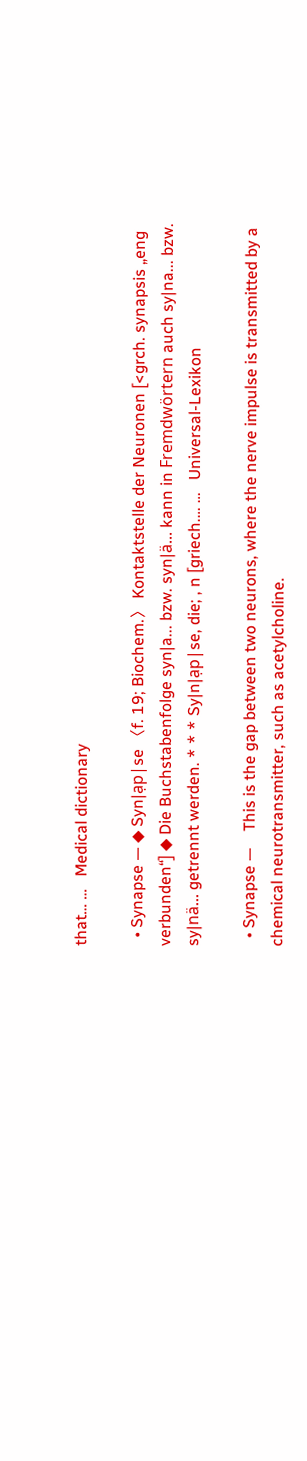that… …   Medical dictionary

  • Synapse — ◆ Syn|ạp|se 〈f. 19; Biochem.〉 Kontaktstelle der Neuronen [<grch. synapsis „eng verbunden“] ◆ Die Buchstabenfolge syn|a... bzw. syn|ä... kann in Fremdwörtern auch sy|na... bzw. sy|nä... getrennt werden. * * * Sy|n|ạp|se, die; , n [griech.… …   Universal-Lexikon

  • Synapse —    This is the gap between two neurons, where the nerve impulse is transmitted by a chemical neurotransmitter, such as acetylcholine.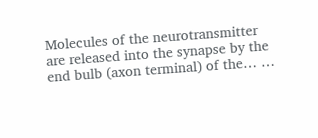Molecules of the neurotransmitter are released into the synapse by the end bulb (axon terminal) of the… …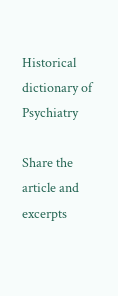Historical dictionary of Psychiatry

Share the article and excerpts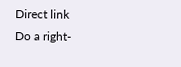Direct link
Do a right-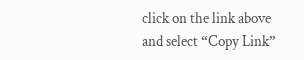click on the link above
and select “Copy Link”